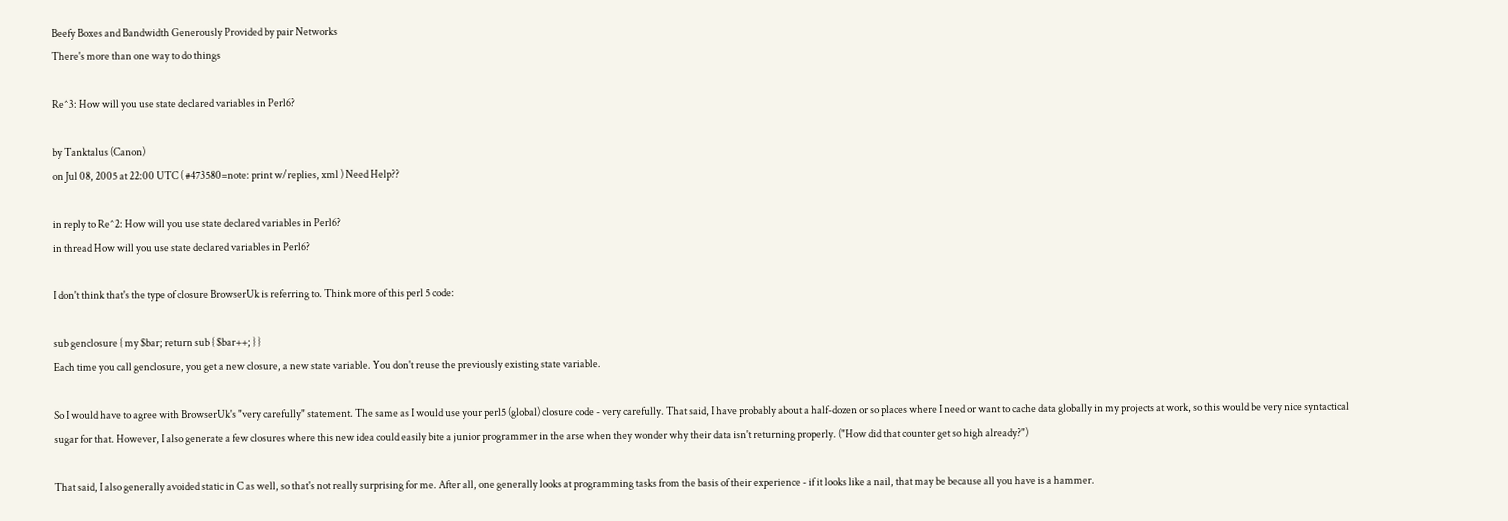Beefy Boxes and Bandwidth Generously Provided by pair Networks
There's more than one way to do things

Re^3: How will you use state declared variables in Perl6?

by Tanktalus (Canon)
on Jul 08, 2005 at 22:00 UTC ( #473580=note: print w/replies, xml ) Need Help??

in reply to Re^2: How will you use state declared variables in Perl6?
in thread How will you use state declared variables in Perl6?

I don't think that's the type of closure BrowserUk is referring to. Think more of this perl 5 code:

sub genclosure { my $bar; return sub { $bar++; } }
Each time you call genclosure, you get a new closure, a new state variable. You don't reuse the previously existing state variable.

So I would have to agree with BrowserUk's "very carefully" statement. The same as I would use your perl5 (global) closure code - very carefully. That said, I have probably about a half-dozen or so places where I need or want to cache data globally in my projects at work, so this would be very nice syntactical sugar for that. However, I also generate a few closures where this new idea could easily bite a junior programmer in the arse when they wonder why their data isn't returning properly. ("How did that counter get so high already?")

That said, I also generally avoided static in C as well, so that's not really surprising for me. After all, one generally looks at programming tasks from the basis of their experience - if it looks like a nail, that may be because all you have is a hammer.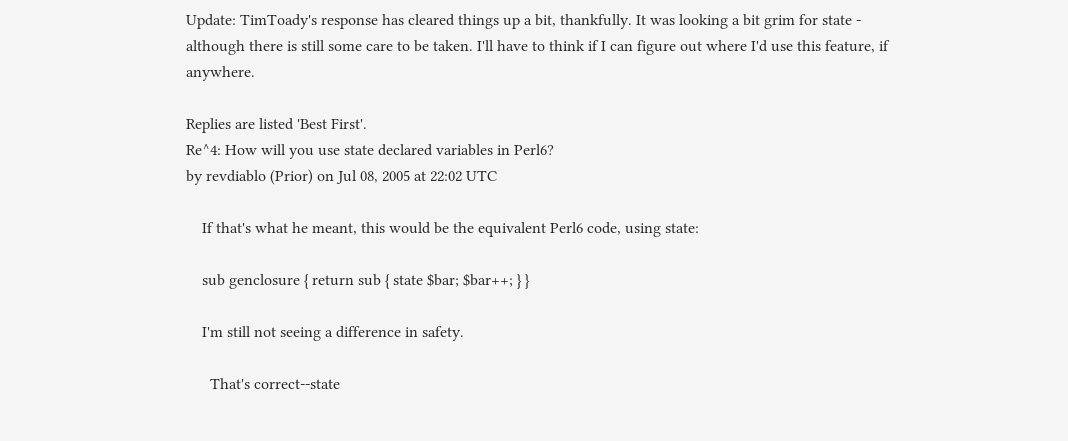Update: TimToady's response has cleared things up a bit, thankfully. It was looking a bit grim for state - although there is still some care to be taken. I'll have to think if I can figure out where I'd use this feature, if anywhere.

Replies are listed 'Best First'.
Re^4: How will you use state declared variables in Perl6?
by revdiablo (Prior) on Jul 08, 2005 at 22:02 UTC

    If that's what he meant, this would be the equivalent Perl6 code, using state:

    sub genclosure { return sub { state $bar; $bar++; } }

    I'm still not seeing a difference in safety.

      That's correct--state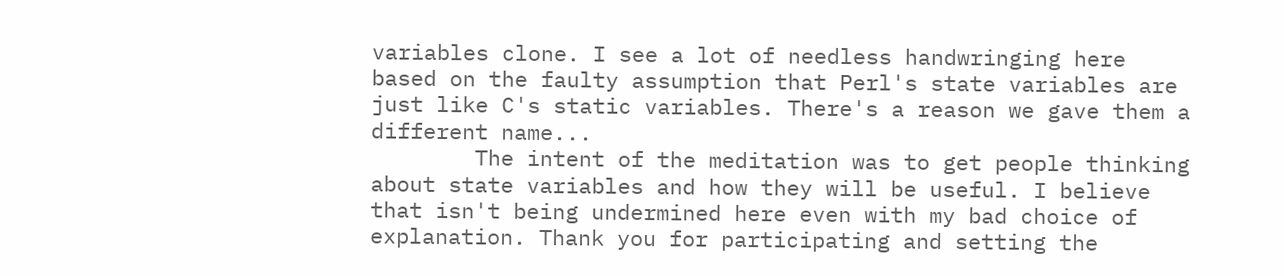variables clone. I see a lot of needless handwringing here based on the faulty assumption that Perl's state variables are just like C's static variables. There's a reason we gave them a different name...
        The intent of the meditation was to get people thinking about state variables and how they will be useful. I believe that isn't being undermined here even with my bad choice of explanation. Thank you for participating and setting the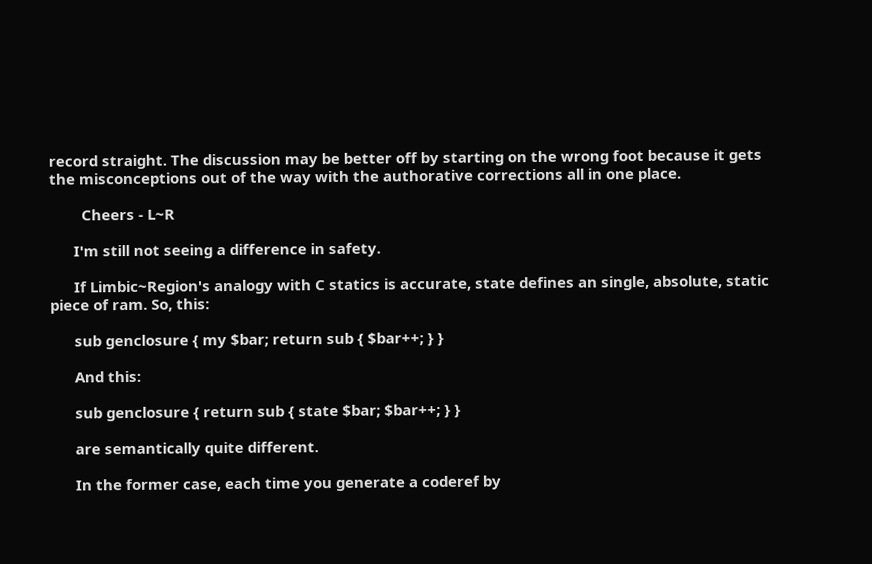record straight. The discussion may be better off by starting on the wrong foot because it gets the misconceptions out of the way with the authorative corrections all in one place.

        Cheers - L~R

      I'm still not seeing a difference in safety.

      If Limbic~Region's analogy with C statics is accurate, state defines an single, absolute, static piece of ram. So, this:

      sub genclosure { my $bar; return sub { $bar++; } }

      And this:

      sub genclosure { return sub { state $bar; $bar++; } }

      are semantically quite different.

      In the former case, each time you generate a coderef by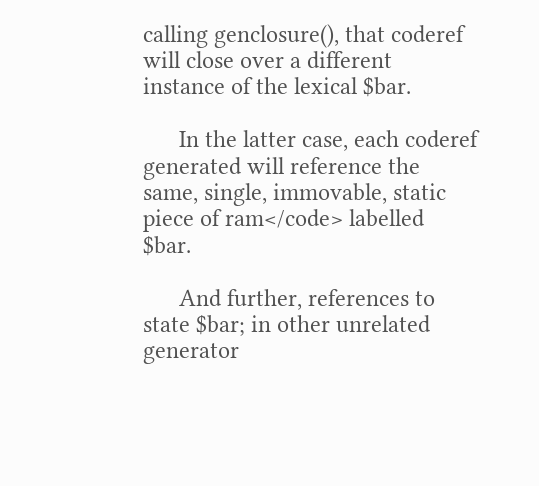calling genclosure(), that coderef will close over a different instance of the lexical $bar.

      In the latter case, each coderef generated will reference the same, single, immovable, static piece of ram</code> labelled $bar.

      And further, references to state $bar; in other unrelated generator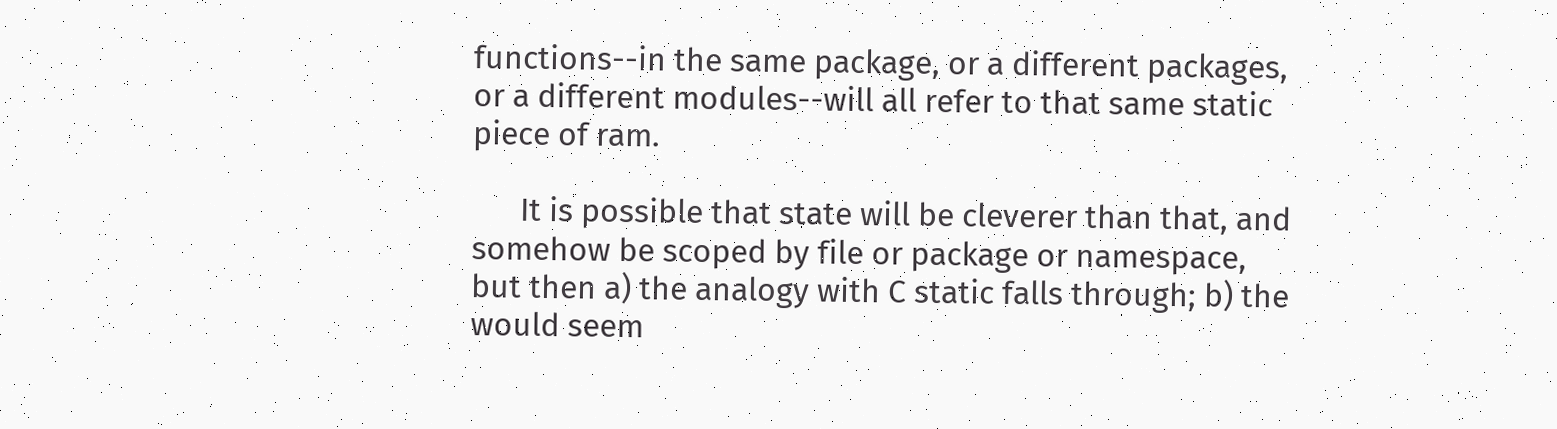functions--in the same package, or a different packages, or a different modules--will all refer to that same static piece of ram.

      It is possible that state will be cleverer than that, and somehow be scoped by file or package or namespace, but then a) the analogy with C static falls through; b) the would seem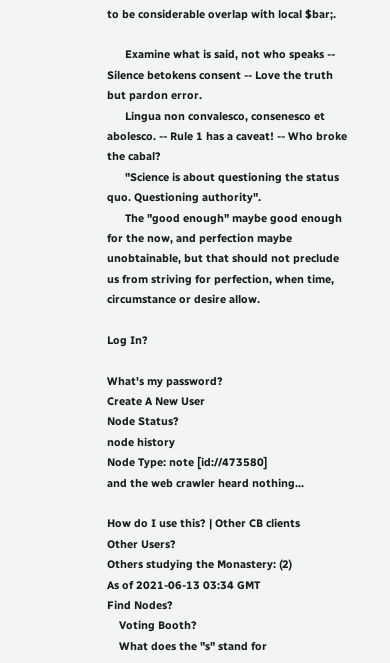to be considerable overlap with local $bar;.

      Examine what is said, not who speaks -- Silence betokens consent -- Love the truth but pardon error.
      Lingua non convalesco, consenesco et abolesco. -- Rule 1 has a caveat! -- Who broke the cabal?
      "Science is about questioning the status quo. Questioning authority".
      The "good enough" maybe good enough for the now, and perfection maybe unobtainable, but that should not preclude us from striving for perfection, when time, circumstance or desire allow.

Log In?

What's my password?
Create A New User
Node Status?
node history
Node Type: note [id://473580]
and the web crawler heard nothing...

How do I use this? | Other CB clients
Other Users?
Others studying the Monastery: (2)
As of 2021-06-13 03:34 GMT
Find Nodes?
    Voting Booth?
    What does the "s" stand for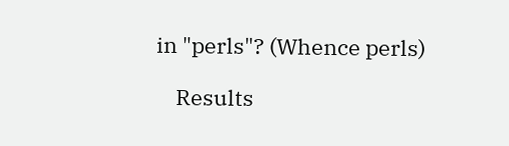in "perls"? (Whence perls)

    Results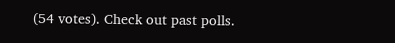(54 votes). Check out past polls.